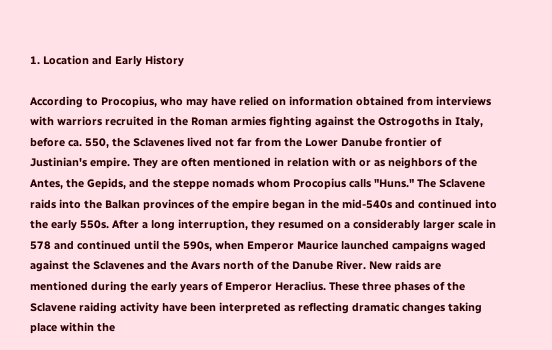1. Location and Early History

According to Procopius, who may have relied on information obtained from interviews with warriors recruited in the Roman armies fighting against the Ostrogoths in Italy, before ca. 550, the Sclavenes lived not far from the Lower Danube frontier of Justinian's empire. They are often mentioned in relation with or as neighbors of the Antes, the Gepids, and the steppe nomads whom Procopius calls "Huns." The Sclavene raids into the Balkan provinces of the empire began in the mid-540s and continued into the early 550s. After a long interruption, they resumed on a considerably larger scale in 578 and continued until the 590s, when Emperor Maurice launched campaigns waged against the Sclavenes and the Avars north of the Danube River. New raids are mentioned during the early years of Emperor Heraclius. These three phases of the Sclavene raiding activity have been interpreted as reflecting dramatic changes taking place within the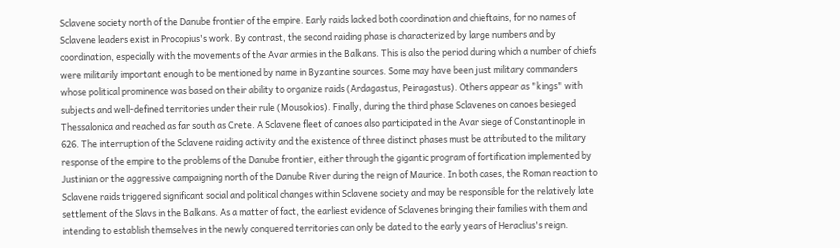Sclavene society north of the Danube frontier of the empire. Early raids lacked both coordination and chieftains, for no names of Sclavene leaders exist in Procopius's work. By contrast, the second raiding phase is characterized by large numbers and by coordination, especially with the movements of the Avar armies in the Balkans. This is also the period during which a number of chiefs were militarily important enough to be mentioned by name in Byzantine sources. Some may have been just military commanders whose political prominence was based on their ability to organize raids (Ardagastus, Peiragastus). Others appear as "kings" with subjects and well-defined territories under their rule (Mousokios). Finally, during the third phase Sclavenes on canoes besieged Thessalonica and reached as far south as Crete. A Sclavene fleet of canoes also participated in the Avar siege of Constantinople in 626. The interruption of the Sclavene raiding activity and the existence of three distinct phases must be attributed to the military response of the empire to the problems of the Danube frontier, either through the gigantic program of fortification implemented by Justinian or the aggressive campaigning north of the Danube River during the reign of Maurice. In both cases, the Roman reaction to Sclavene raids triggered significant social and political changes within Sclavene society and may be responsible for the relatively late settlement of the Slavs in the Balkans. As a matter of fact, the earliest evidence of Sclavenes bringing their families with them and intending to establish themselves in the newly conquered territories can only be dated to the early years of Heraclius's reign.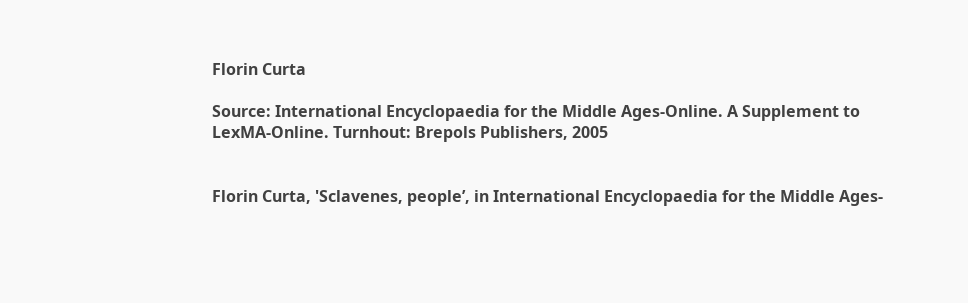Florin Curta

Source: International Encyclopaedia for the Middle Ages-Online. A Supplement to LexMA-Online. Turnhout: Brepols Publishers, 2005


Florin Curta, 'Sclavenes, people’, in International Encyclopaedia for the Middle Ages-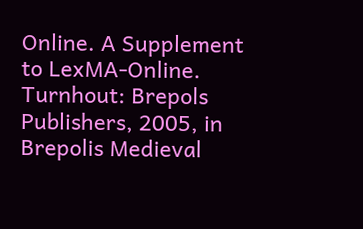Online. A Supplement to LexMA-Online. Turnhout: Brepols Publishers, 2005, in Brepolis Medieval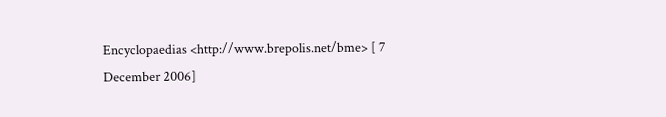Encyclopaedias <http://www.brepolis.net/bme> [ 7 December 2006]